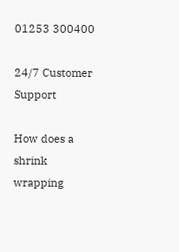01253 300400

24/7 Customer Support

How does a shrink wrapping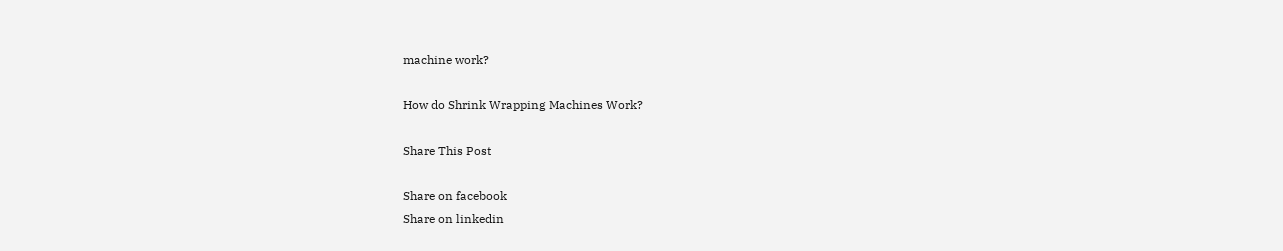machine work?

How do Shrink Wrapping Machines Work?

Share This Post

Share on facebook
Share on linkedin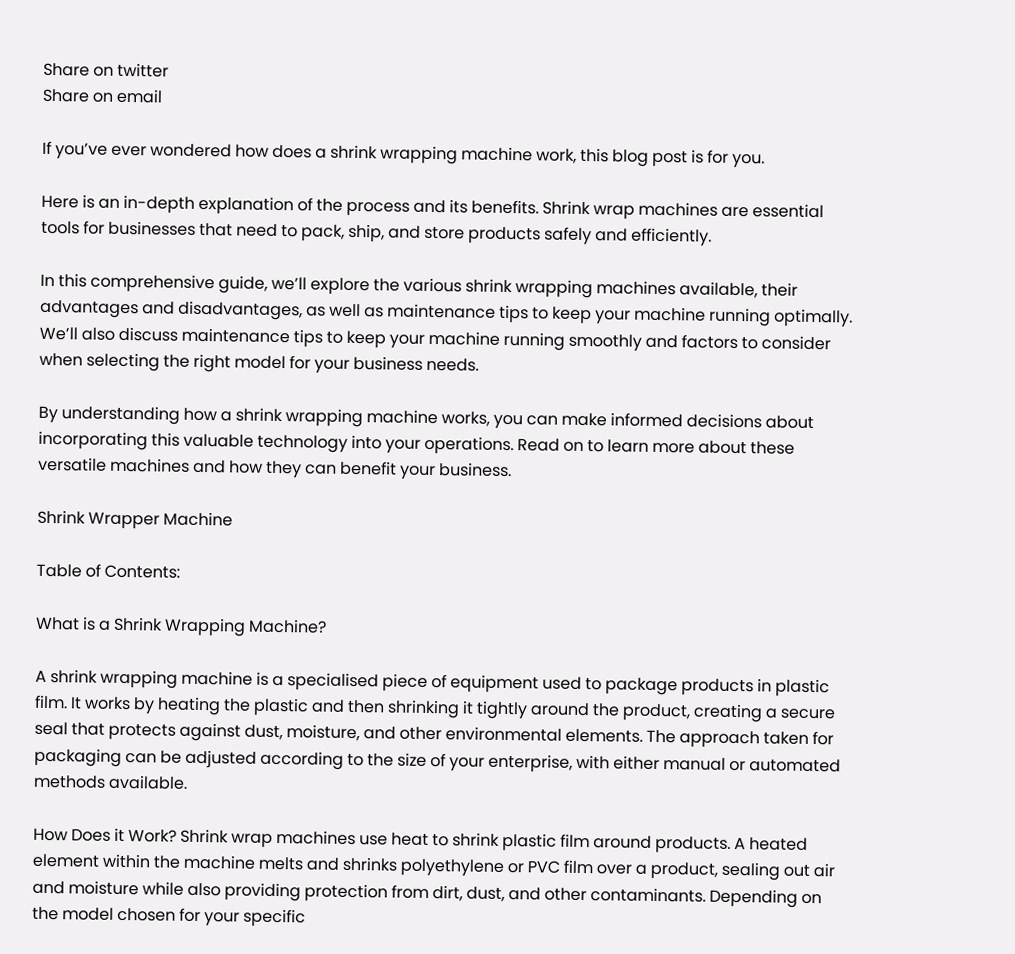Share on twitter
Share on email

If you’ve ever wondered how does a shrink wrapping machine work, this blog post is for you.

Here is an in-depth explanation of the process and its benefits. Shrink wrap machines are essential tools for businesses that need to pack, ship, and store products safely and efficiently.

In this comprehensive guide, we’ll explore the various shrink wrapping machines available, their advantages and disadvantages, as well as maintenance tips to keep your machine running optimally. We’ll also discuss maintenance tips to keep your machine running smoothly and factors to consider when selecting the right model for your business needs.

By understanding how a shrink wrapping machine works, you can make informed decisions about incorporating this valuable technology into your operations. Read on to learn more about these versatile machines and how they can benefit your business.

Shrink Wrapper Machine

Table of Contents:

What is a Shrink Wrapping Machine?

A shrink wrapping machine is a specialised piece of equipment used to package products in plastic film. It works by heating the plastic and then shrinking it tightly around the product, creating a secure seal that protects against dust, moisture, and other environmental elements. The approach taken for packaging can be adjusted according to the size of your enterprise, with either manual or automated methods available.

How Does it Work? Shrink wrap machines use heat to shrink plastic film around products. A heated element within the machine melts and shrinks polyethylene or PVC film over a product, sealing out air and moisture while also providing protection from dirt, dust, and other contaminants. Depending on the model chosen for your specific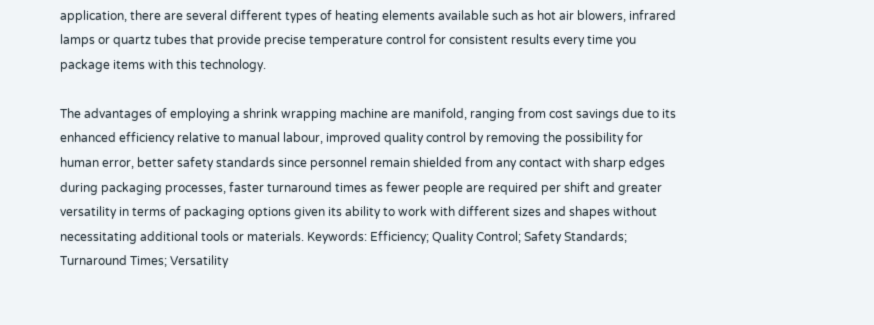application, there are several different types of heating elements available such as hot air blowers, infrared lamps or quartz tubes that provide precise temperature control for consistent results every time you package items with this technology.

The advantages of employing a shrink wrapping machine are manifold, ranging from cost savings due to its enhanced efficiency relative to manual labour, improved quality control by removing the possibility for human error, better safety standards since personnel remain shielded from any contact with sharp edges during packaging processes, faster turnaround times as fewer people are required per shift and greater versatility in terms of packaging options given its ability to work with different sizes and shapes without necessitating additional tools or materials. Keywords: Efficiency; Quality Control; Safety Standards; Turnaround Times; Versatility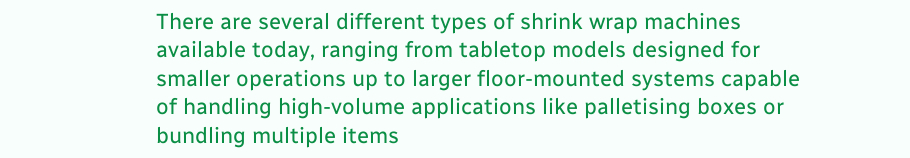There are several different types of shrink wrap machines available today, ranging from tabletop models designed for smaller operations up to larger floor-mounted systems capable of handling high-volume applications like palletising boxes or bundling multiple items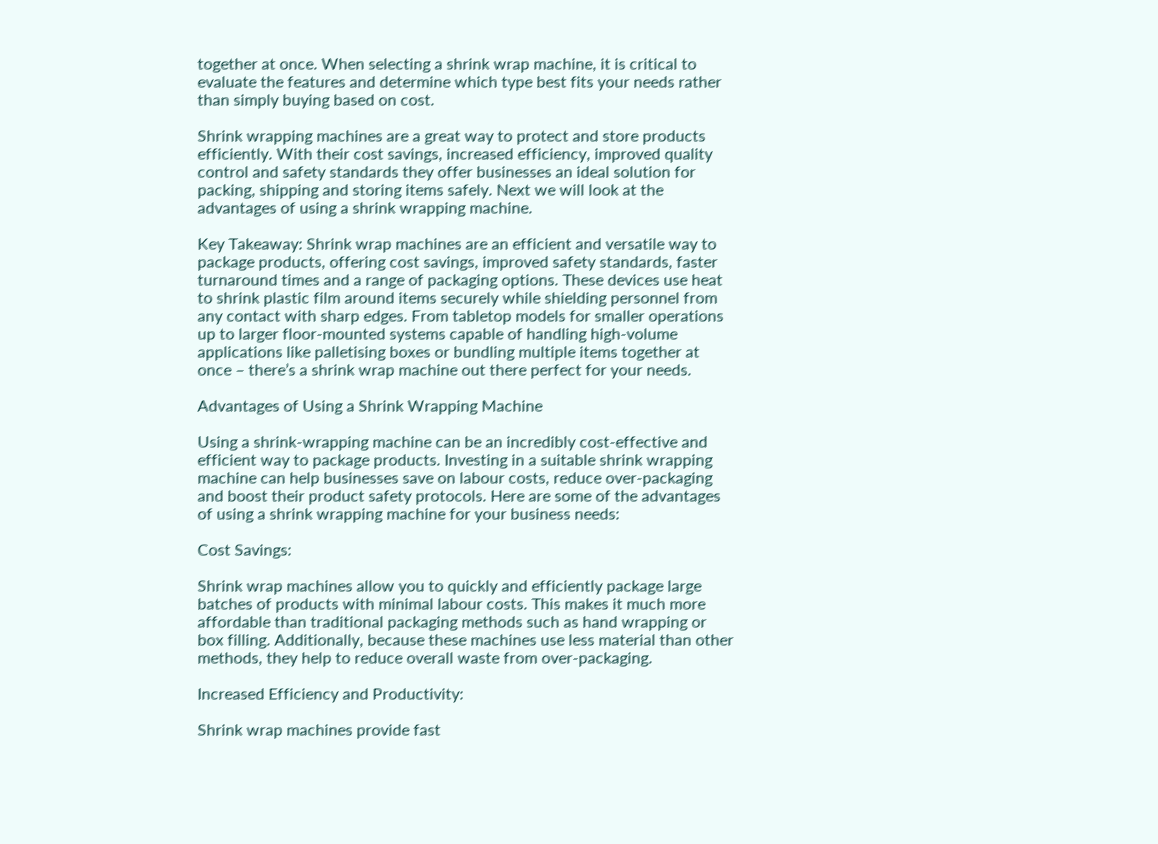together at once. When selecting a shrink wrap machine, it is critical to evaluate the features and determine which type best fits your needs rather than simply buying based on cost.

Shrink wrapping machines are a great way to protect and store products efficiently. With their cost savings, increased efficiency, improved quality control and safety standards they offer businesses an ideal solution for packing, shipping and storing items safely. Next we will look at the advantages of using a shrink wrapping machine.

Key Takeaway: Shrink wrap machines are an efficient and versatile way to package products, offering cost savings, improved safety standards, faster turnaround times and a range of packaging options. These devices use heat to shrink plastic film around items securely while shielding personnel from any contact with sharp edges. From tabletop models for smaller operations up to larger floor-mounted systems capable of handling high-volume applications like palletising boxes or bundling multiple items together at once – there’s a shrink wrap machine out there perfect for your needs.

Advantages of Using a Shrink Wrapping Machine

Using a shrink-wrapping machine can be an incredibly cost-effective and efficient way to package products. Investing in a suitable shrink wrapping machine can help businesses save on labour costs, reduce over-packaging and boost their product safety protocols. Here are some of the advantages of using a shrink wrapping machine for your business needs:

Cost Savings:

Shrink wrap machines allow you to quickly and efficiently package large batches of products with minimal labour costs. This makes it much more affordable than traditional packaging methods such as hand wrapping or box filling. Additionally, because these machines use less material than other methods, they help to reduce overall waste from over-packaging.

Increased Efficiency and Productivity:

Shrink wrap machines provide fast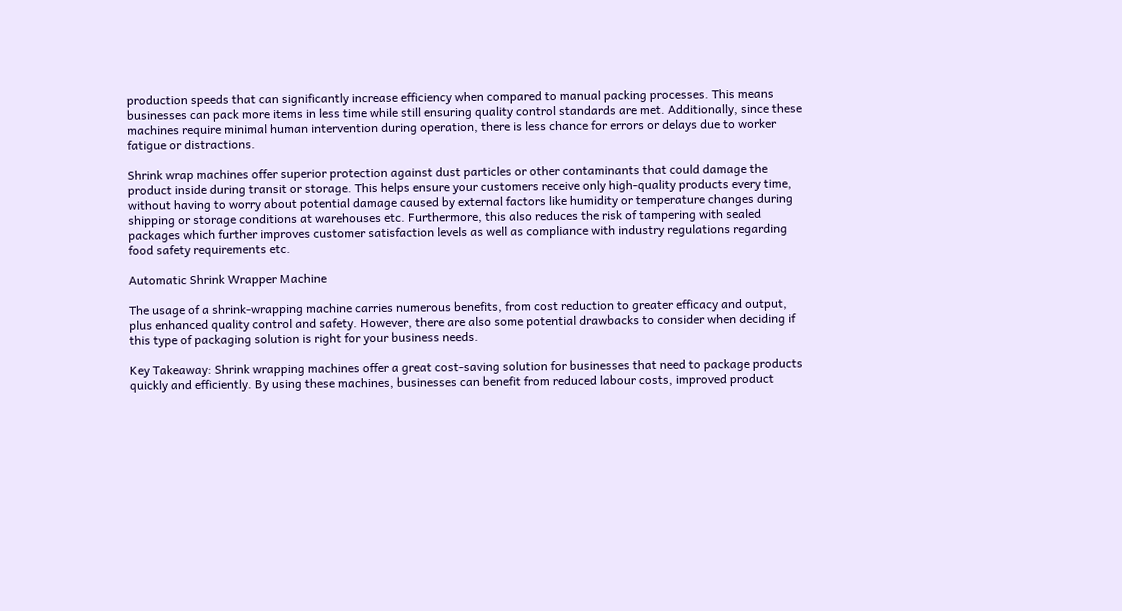production speeds that can significantly increase efficiency when compared to manual packing processes. This means businesses can pack more items in less time while still ensuring quality control standards are met. Additionally, since these machines require minimal human intervention during operation, there is less chance for errors or delays due to worker fatigue or distractions.

Shrink wrap machines offer superior protection against dust particles or other contaminants that could damage the product inside during transit or storage. This helps ensure your customers receive only high-quality products every time, without having to worry about potential damage caused by external factors like humidity or temperature changes during shipping or storage conditions at warehouses etc. Furthermore, this also reduces the risk of tampering with sealed packages which further improves customer satisfaction levels as well as compliance with industry regulations regarding food safety requirements etc.

Automatic Shrink Wrapper Machine

The usage of a shrink-wrapping machine carries numerous benefits, from cost reduction to greater efficacy and output, plus enhanced quality control and safety. However, there are also some potential drawbacks to consider when deciding if this type of packaging solution is right for your business needs.

Key Takeaway: Shrink wrapping machines offer a great cost-saving solution for businesses that need to package products quickly and efficiently. By using these machines, businesses can benefit from reduced labour costs, improved product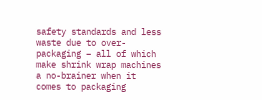safety standards and less waste due to over-packaging – all of which make shrink wrap machines a no-brainer when it comes to packaging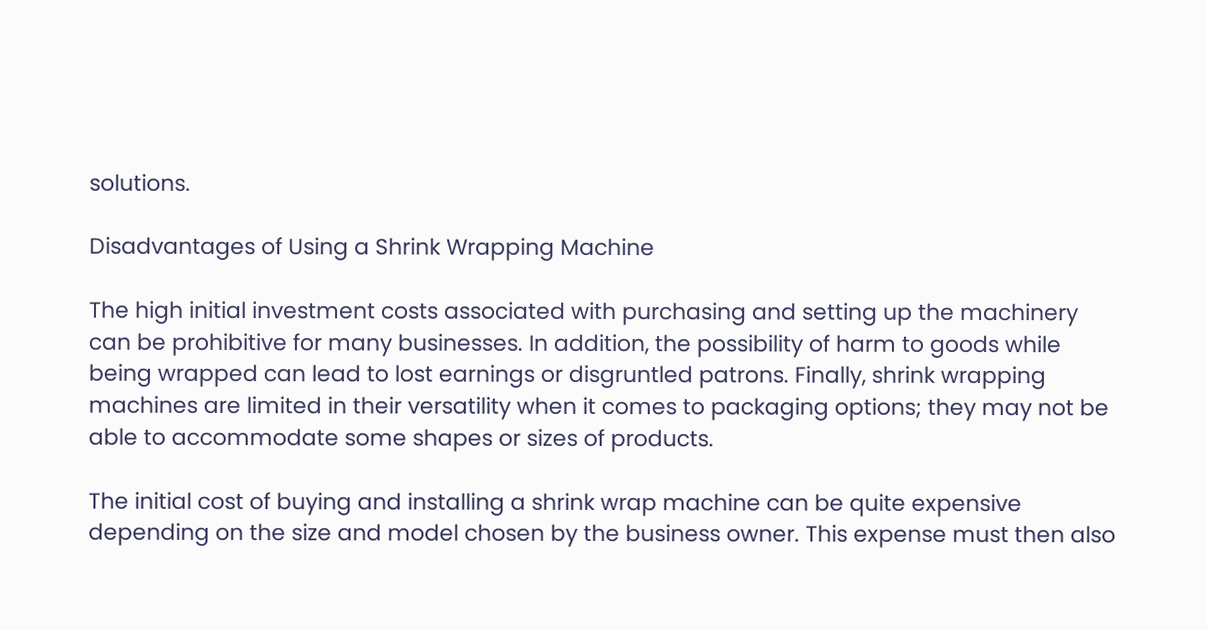solutions.

Disadvantages of Using a Shrink Wrapping Machine

The high initial investment costs associated with purchasing and setting up the machinery can be prohibitive for many businesses. In addition, the possibility of harm to goods while being wrapped can lead to lost earnings or disgruntled patrons. Finally, shrink wrapping machines are limited in their versatility when it comes to packaging options; they may not be able to accommodate some shapes or sizes of products.

The initial cost of buying and installing a shrink wrap machine can be quite expensive depending on the size and model chosen by the business owner. This expense must then also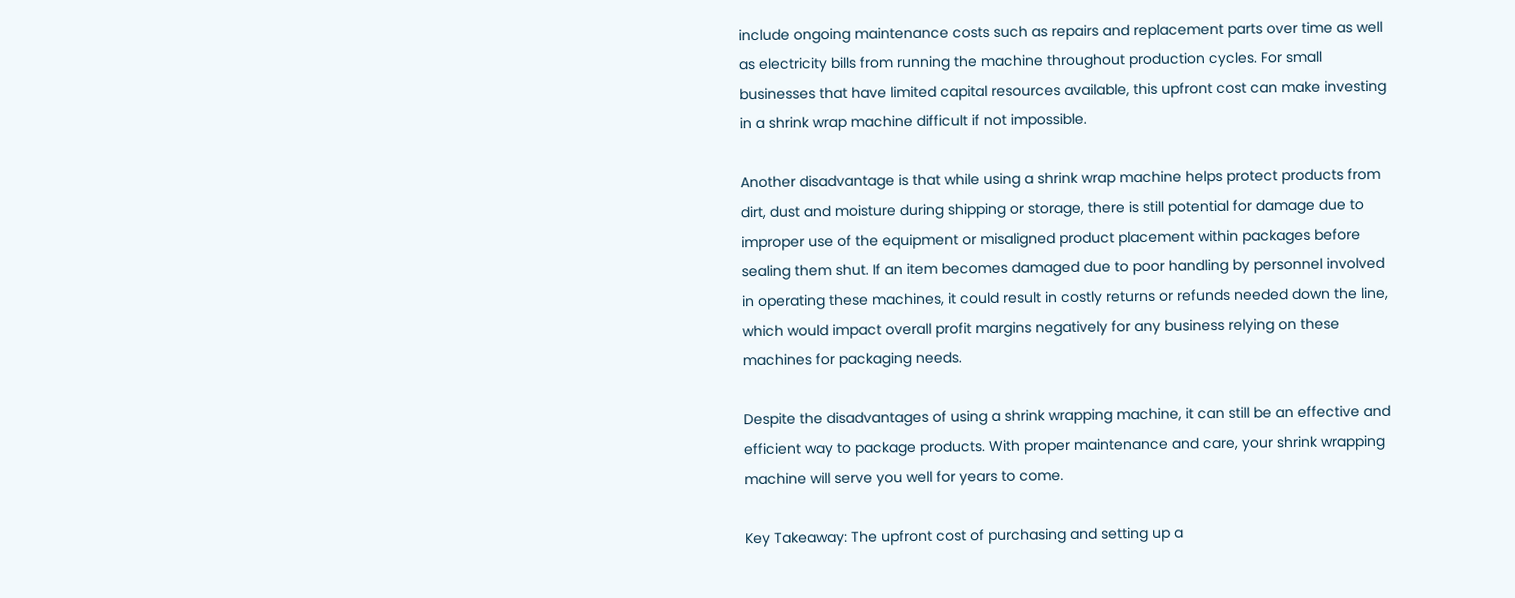include ongoing maintenance costs such as repairs and replacement parts over time as well as electricity bills from running the machine throughout production cycles. For small businesses that have limited capital resources available, this upfront cost can make investing in a shrink wrap machine difficult if not impossible.

Another disadvantage is that while using a shrink wrap machine helps protect products from dirt, dust and moisture during shipping or storage, there is still potential for damage due to improper use of the equipment or misaligned product placement within packages before sealing them shut. If an item becomes damaged due to poor handling by personnel involved in operating these machines, it could result in costly returns or refunds needed down the line, which would impact overall profit margins negatively for any business relying on these machines for packaging needs.

Despite the disadvantages of using a shrink wrapping machine, it can still be an effective and efficient way to package products. With proper maintenance and care, your shrink wrapping machine will serve you well for years to come.

Key Takeaway: The upfront cost of purchasing and setting up a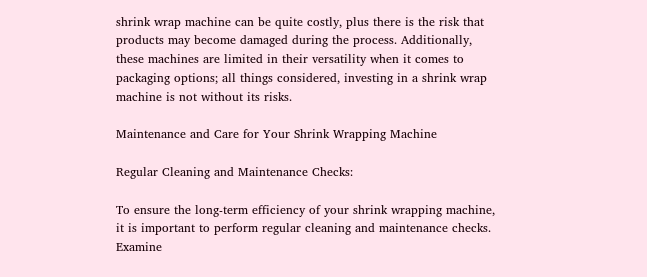shrink wrap machine can be quite costly, plus there is the risk that products may become damaged during the process. Additionally, these machines are limited in their versatility when it comes to packaging options; all things considered, investing in a shrink wrap machine is not without its risks.

Maintenance and Care for Your Shrink Wrapping Machine

Regular Cleaning and Maintenance Checks:

To ensure the long-term efficiency of your shrink wrapping machine, it is important to perform regular cleaning and maintenance checks. Examine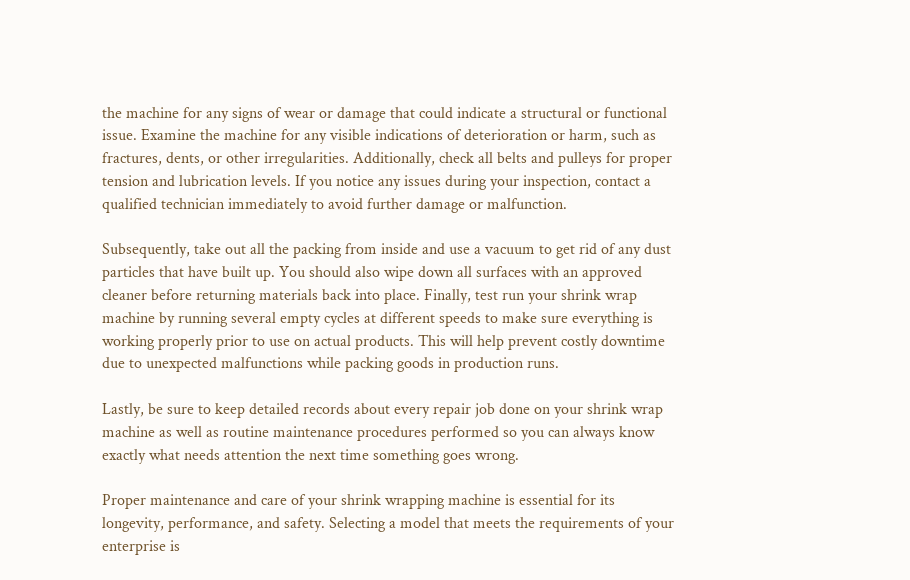the machine for any signs of wear or damage that could indicate a structural or functional issue. Examine the machine for any visible indications of deterioration or harm, such as fractures, dents, or other irregularities. Additionally, check all belts and pulleys for proper tension and lubrication levels. If you notice any issues during your inspection, contact a qualified technician immediately to avoid further damage or malfunction.

Subsequently, take out all the packing from inside and use a vacuum to get rid of any dust particles that have built up. You should also wipe down all surfaces with an approved cleaner before returning materials back into place. Finally, test run your shrink wrap machine by running several empty cycles at different speeds to make sure everything is working properly prior to use on actual products. This will help prevent costly downtime due to unexpected malfunctions while packing goods in production runs.

Lastly, be sure to keep detailed records about every repair job done on your shrink wrap machine as well as routine maintenance procedures performed so you can always know exactly what needs attention the next time something goes wrong.

Proper maintenance and care of your shrink wrapping machine is essential for its longevity, performance, and safety. Selecting a model that meets the requirements of your enterprise is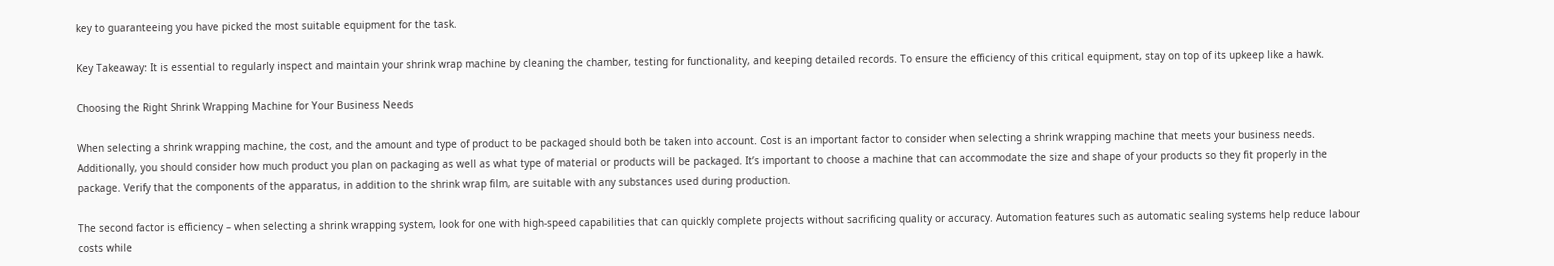key to guaranteeing you have picked the most suitable equipment for the task.

Key Takeaway: It is essential to regularly inspect and maintain your shrink wrap machine by cleaning the chamber, testing for functionality, and keeping detailed records. To ensure the efficiency of this critical equipment, stay on top of its upkeep like a hawk.

Choosing the Right Shrink Wrapping Machine for Your Business Needs

When selecting a shrink wrapping machine, the cost, and the amount and type of product to be packaged should both be taken into account. Cost is an important factor to consider when selecting a shrink wrapping machine that meets your business needs. Additionally, you should consider how much product you plan on packaging as well as what type of material or products will be packaged. It’s important to choose a machine that can accommodate the size and shape of your products so they fit properly in the package. Verify that the components of the apparatus, in addition to the shrink wrap film, are suitable with any substances used during production.

The second factor is efficiency – when selecting a shrink wrapping system, look for one with high-speed capabilities that can quickly complete projects without sacrificing quality or accuracy. Automation features such as automatic sealing systems help reduce labour costs while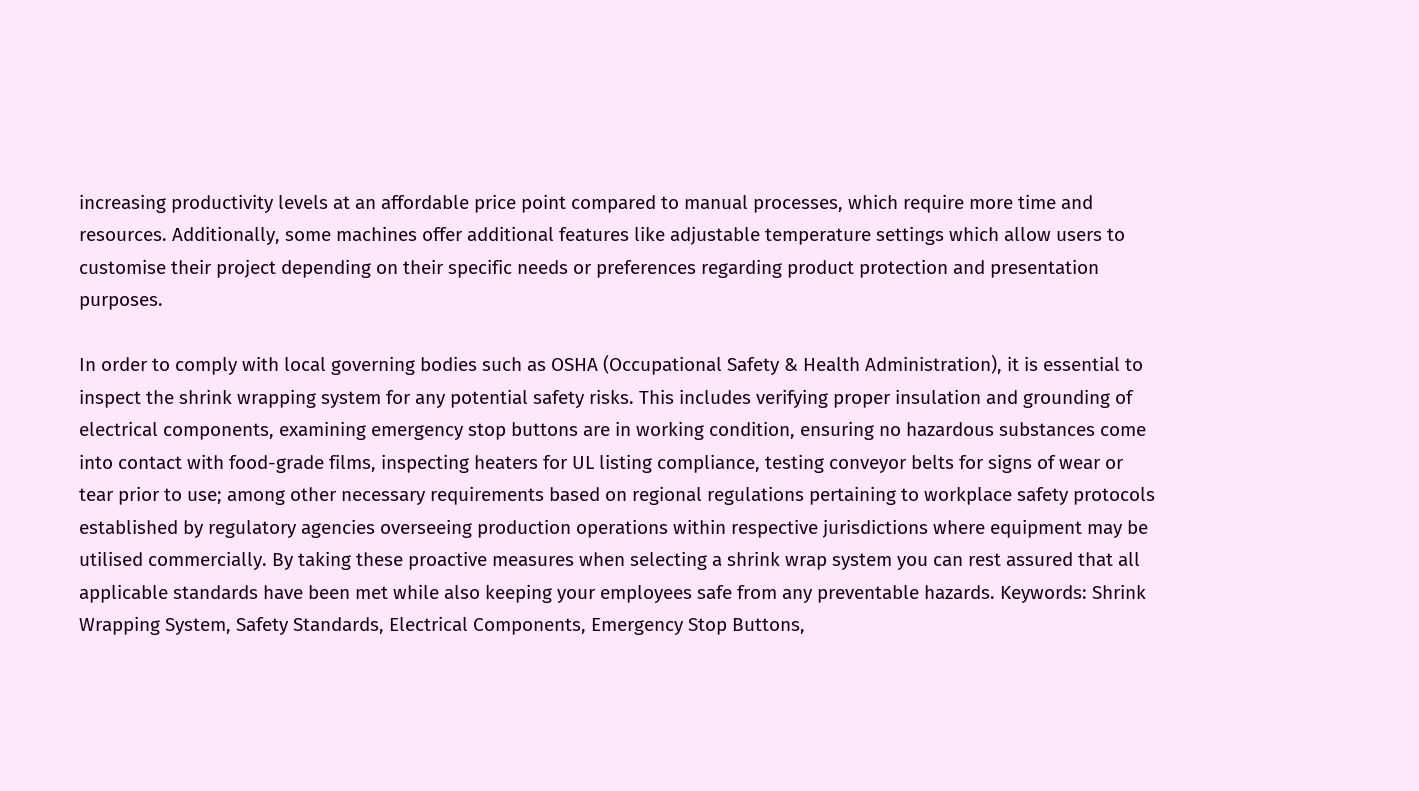increasing productivity levels at an affordable price point compared to manual processes, which require more time and resources. Additionally, some machines offer additional features like adjustable temperature settings which allow users to customise their project depending on their specific needs or preferences regarding product protection and presentation purposes.

In order to comply with local governing bodies such as OSHA (Occupational Safety & Health Administration), it is essential to inspect the shrink wrapping system for any potential safety risks. This includes verifying proper insulation and grounding of electrical components, examining emergency stop buttons are in working condition, ensuring no hazardous substances come into contact with food-grade films, inspecting heaters for UL listing compliance, testing conveyor belts for signs of wear or tear prior to use; among other necessary requirements based on regional regulations pertaining to workplace safety protocols established by regulatory agencies overseeing production operations within respective jurisdictions where equipment may be utilised commercially. By taking these proactive measures when selecting a shrink wrap system you can rest assured that all applicable standards have been met while also keeping your employees safe from any preventable hazards. Keywords: Shrink Wrapping System, Safety Standards, Electrical Components, Emergency Stop Buttons,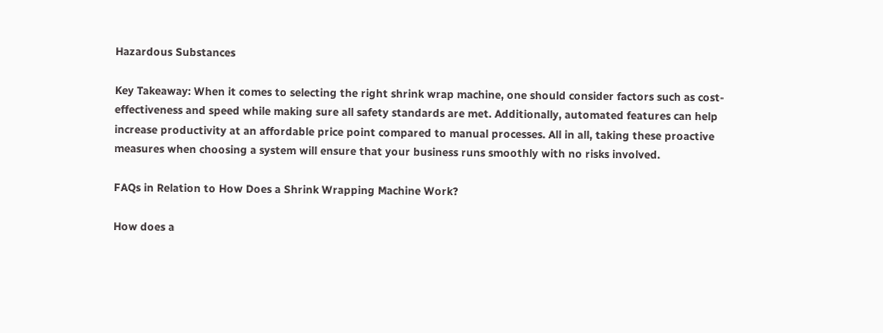Hazardous Substances

Key Takeaway: When it comes to selecting the right shrink wrap machine, one should consider factors such as cost-effectiveness and speed while making sure all safety standards are met. Additionally, automated features can help increase productivity at an affordable price point compared to manual processes. All in all, taking these proactive measures when choosing a system will ensure that your business runs smoothly with no risks involved.

FAQs in Relation to How Does a Shrink Wrapping Machine Work?

How does a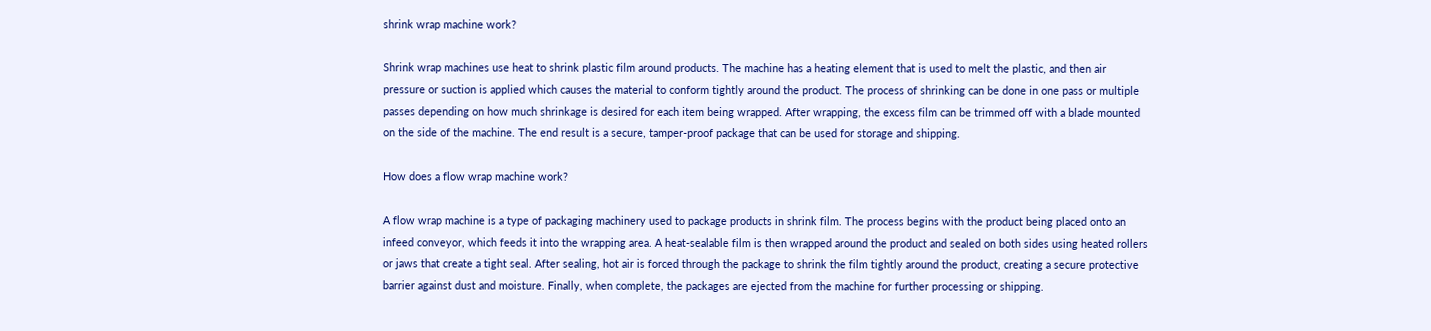shrink wrap machine work?

Shrink wrap machines use heat to shrink plastic film around products. The machine has a heating element that is used to melt the plastic, and then air pressure or suction is applied which causes the material to conform tightly around the product. The process of shrinking can be done in one pass or multiple passes depending on how much shrinkage is desired for each item being wrapped. After wrapping, the excess film can be trimmed off with a blade mounted on the side of the machine. The end result is a secure, tamper-proof package that can be used for storage and shipping.

How does a flow wrap machine work?

A flow wrap machine is a type of packaging machinery used to package products in shrink film. The process begins with the product being placed onto an infeed conveyor, which feeds it into the wrapping area. A heat-sealable film is then wrapped around the product and sealed on both sides using heated rollers or jaws that create a tight seal. After sealing, hot air is forced through the package to shrink the film tightly around the product, creating a secure protective barrier against dust and moisture. Finally, when complete, the packages are ejected from the machine for further processing or shipping.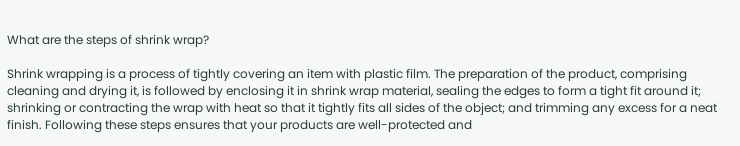What are the steps of shrink wrap?

Shrink wrapping is a process of tightly covering an item with plastic film. The preparation of the product, comprising cleaning and drying it, is followed by enclosing it in shrink wrap material, sealing the edges to form a tight fit around it; shrinking or contracting the wrap with heat so that it tightly fits all sides of the object; and trimming any excess for a neat finish. Following these steps ensures that your products are well-protected and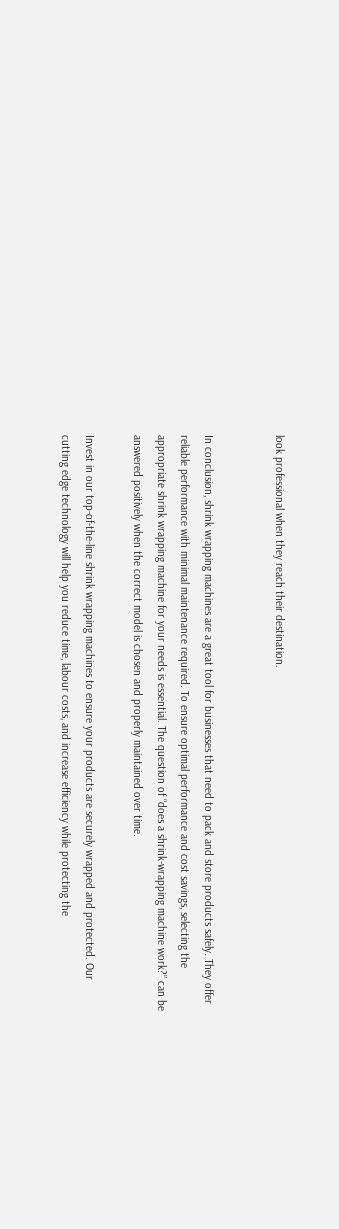look professional when they reach their destination.


In conclusion, shrink wrapping machines are a great tool for businesses that need to pack and store products safely. They offer reliable performance with minimal maintenance required. To ensure optimal performance and cost savings, selecting the appropriate shrink wrapping machine for your needs is essential. The question of “does a shrink-wrapping machine work?” can be answered positively when the correct model is chosen and properly maintained over time.

Invest in our top-of-the-line shrink wrapping machines to ensure your products are securely wrapped and protected. Our cutting edge technology will help you reduce time, labour costs, and increase efficiency while protecting the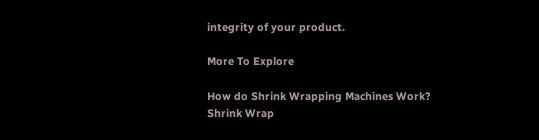integrity of your product.

More To Explore

How do Shrink Wrapping Machines Work?
Shrink Wrap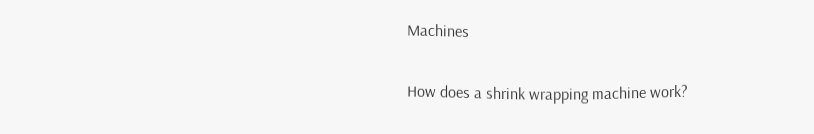Machines

How does a shrink wrapping machine work?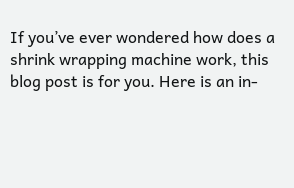If you’ve ever wondered how does a shrink wrapping machine work, this blog post is for you. Here is an in-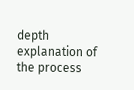depth explanation of the process